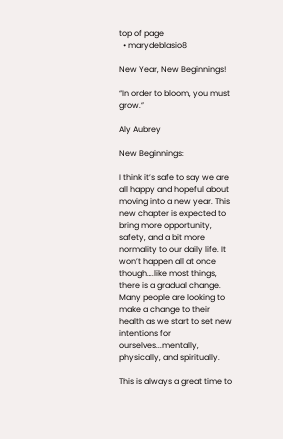top of page
  • marydeblasio8

New Year, New Beginnings!

“In order to bloom, you must grow.”

Aly Aubrey

New Beginnings:

I think it’s safe to say we are all happy and hopeful about moving into a new year. This new chapter is expected to bring more opportunity, safety, and a bit more normality to our daily life. It won’t happen all at once though….like most things, there is a gradual change. Many people are looking to make a change to their health as we start to set new intentions for ourselves...mentally, physically, and spiritually.

This is always a great time to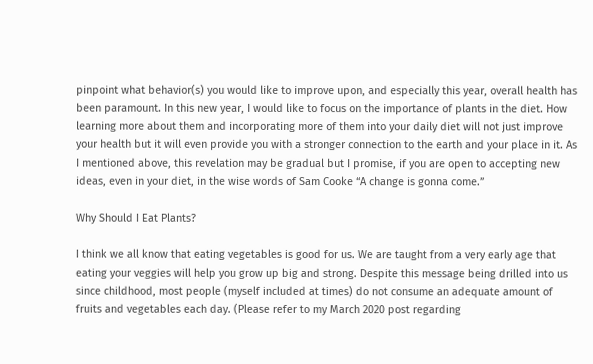pinpoint what behavior(s) you would like to improve upon, and especially this year, overall health has been paramount. In this new year, I would like to focus on the importance of plants in the diet. How learning more about them and incorporating more of them into your daily diet will not just improve your health but it will even provide you with a stronger connection to the earth and your place in it. As I mentioned above, this revelation may be gradual but I promise, if you are open to accepting new ideas, even in your diet, in the wise words of Sam Cooke “A change is gonna come.”

Why Should I Eat Plants?

I think we all know that eating vegetables is good for us. We are taught from a very early age that eating your veggies will help you grow up big and strong. Despite this message being drilled into us since childhood, most people (myself included at times) do not consume an adequate amount of fruits and vegetables each day. (Please refer to my March 2020 post regarding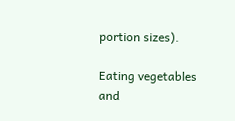portion sizes).

Eating vegetables and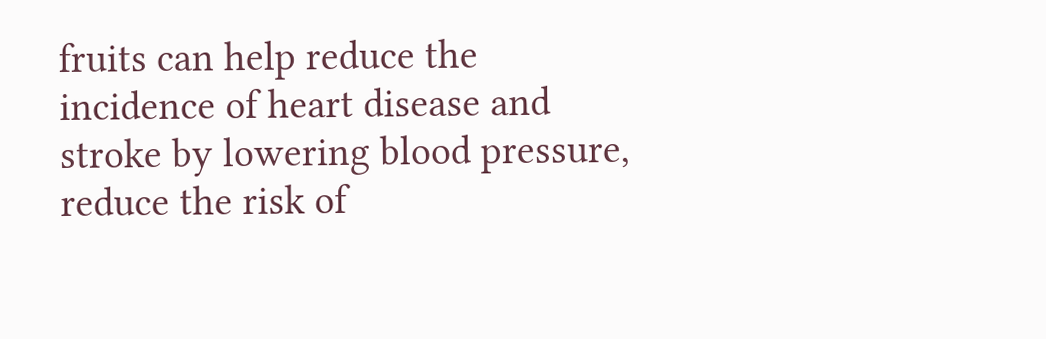fruits can help reduce the incidence of heart disease and stroke by lowering blood pressure, reduce the risk of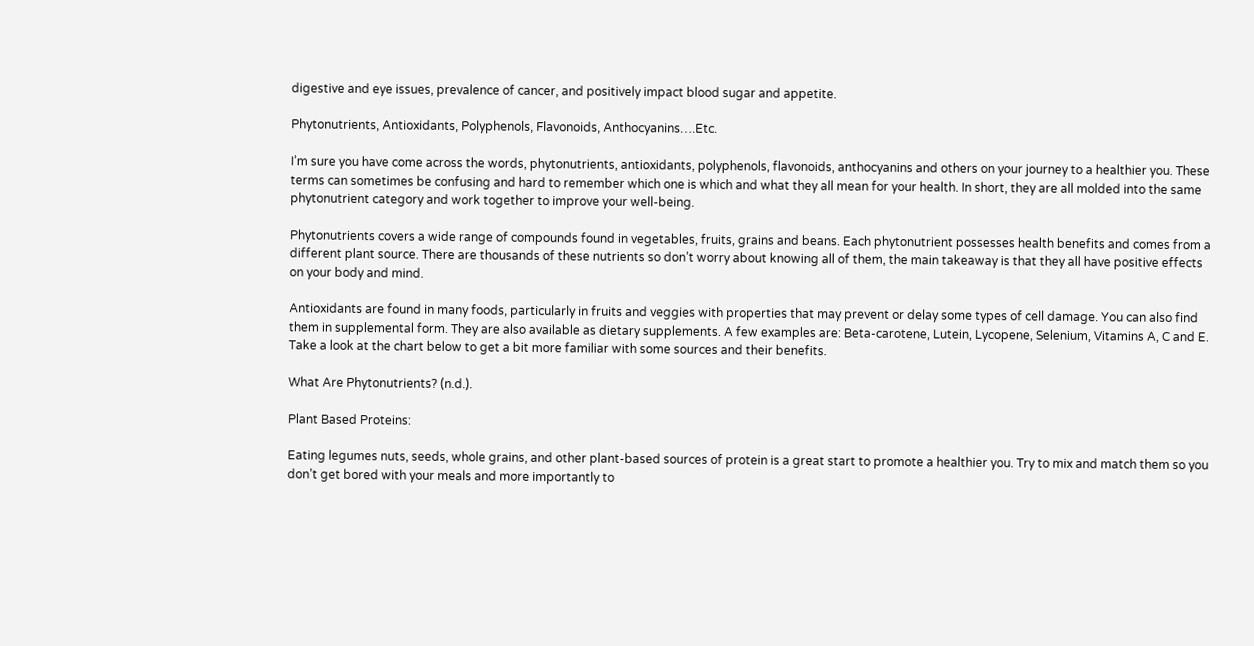digestive and eye issues, prevalence of cancer, and positively impact blood sugar and appetite.

Phytonutrients, Antioxidants, Polyphenols, Flavonoids, Anthocyanins….Etc.

I’m sure you have come across the words, phytonutrients, antioxidants, polyphenols, flavonoids, anthocyanins and others on your journey to a healthier you. These terms can sometimes be confusing and hard to remember which one is which and what they all mean for your health. In short, they are all molded into the same phytonutrient category and work together to improve your well-being.

Phytonutrients covers a wide range of compounds found in vegetables, fruits, grains and beans. Each phytonutrient possesses health benefits and comes from a different plant source. There are thousands of these nutrients so don’t worry about knowing all of them, the main takeaway is that they all have positive effects on your body and mind.

Antioxidants are found in many foods, particularly in fruits and veggies with properties that may prevent or delay some types of cell damage. You can also find them in supplemental form. They are also available as dietary supplements. A few examples are: Beta-carotene, Lutein, Lycopene, Selenium, Vitamins A, C and E. Take a look at the chart below to get a bit more familiar with some sources and their benefits.

What Are Phytonutrients? (n.d.).

Plant Based Proteins:

Eating legumes nuts, seeds, whole grains, and other plant-based sources of protein is a great start to promote a healthier you. Try to mix and match them so you don’t get bored with your meals and more importantly to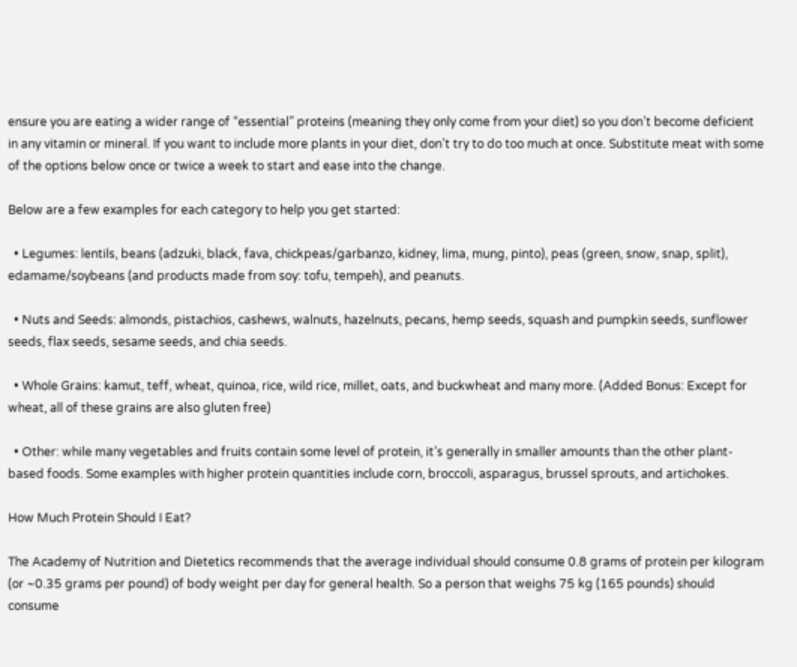ensure you are eating a wider range of “essential” proteins (meaning they only come from your diet) so you don’t become deficient in any vitamin or mineral. If you want to include more plants in your diet, don’t try to do too much at once. Substitute meat with some of the options below once or twice a week to start and ease into the change.

Below are a few examples for each category to help you get started:

  • Legumes: lentils, beans (adzuki, black, fava, chickpeas/garbanzo, kidney, lima, mung, pinto), peas (green, snow, snap, split), edamame/soybeans (and products made from soy: tofu, tempeh), and peanuts.

  • Nuts and Seeds: almonds, pistachios, cashews, walnuts, hazelnuts, pecans, hemp seeds, squash and pumpkin seeds, sunflower seeds, flax seeds, sesame seeds, and chia seeds.

  • Whole Grains: kamut, teff, wheat, quinoa, rice, wild rice, millet, oats, and buckwheat and many more. (Added Bonus: Except for wheat, all of these grains are also gluten free)

  • Other: while many vegetables and fruits contain some level of protein, it’s generally in smaller amounts than the other plant-based foods. Some examples with higher protein quantities include corn, broccoli, asparagus, brussel sprouts, and artichokes.

How Much Protein Should I Eat?

The Academy of Nutrition and Dietetics recommends that the average individual should consume 0.8 grams of protein per kilogram (or ~0.35 grams per pound) of body weight per day for general health. So a person that weighs 75 kg (165 pounds) should consume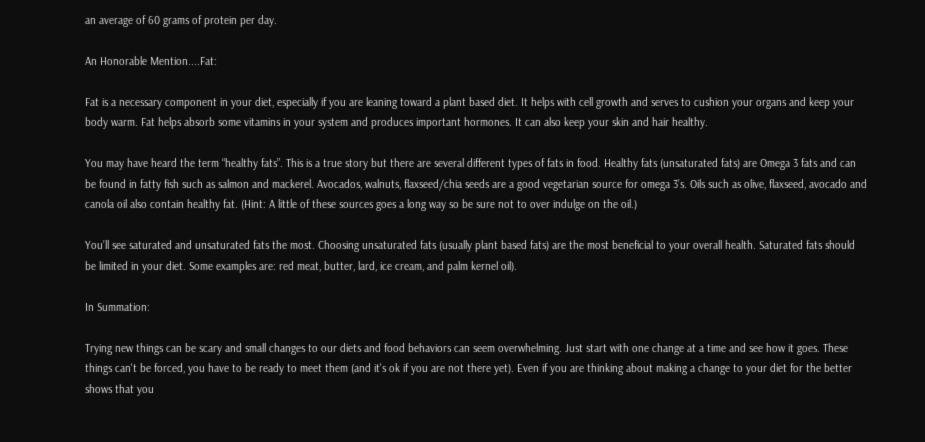an average of 60 grams of protein per day.

An Honorable Mention....Fat:

Fat is a necessary component in your diet, especially if you are leaning toward a plant based diet. It helps with cell growth and serves to cushion your organs and keep your body warm. Fat helps absorb some vitamins in your system and produces important hormones. It can also keep your skin and hair healthy.

You may have heard the term “healthy fats”. This is a true story but there are several different types of fats in food. Healthy fats (unsaturated fats) are Omega 3 fats and can be found in fatty fish such as salmon and mackerel. Avocados, walnuts, flaxseed/chia seeds are a good vegetarian source for omega 3’s. Oils such as olive, flaxseed, avocado and canola oil also contain healthy fat. (Hint: A little of these sources goes a long way so be sure not to over indulge on the oil.)

You’ll see saturated and unsaturated fats the most. Choosing unsaturated fats (usually plant based fats) are the most beneficial to your overall health. Saturated fats should be limited in your diet. Some examples are: red meat, butter, lard, ice cream, and palm kernel oil).

In Summation:

Trying new things can be scary and small changes to our diets and food behaviors can seem overwhelming. Just start with one change at a time and see how it goes. These things can't be forced, you have to be ready to meet them (and it's ok if you are not there yet). Even if you are thinking about making a change to your diet for the better shows that you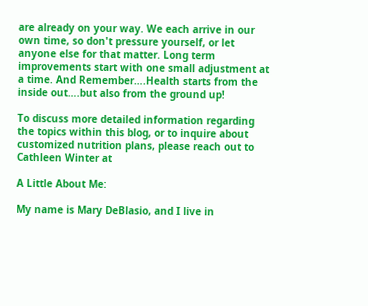are already on your way. We each arrive in our own time, so don't pressure yourself, or let anyone else for that matter. Long term improvements start with one small adjustment at a time. And Remember….Health starts from the inside out….but also from the ground up!

To discuss more detailed information regarding the topics within this blog, or to inquire about customized nutrition plans, please reach out to Cathleen Winter at

A Little About Me:

My name is Mary DeBlasio, and I live in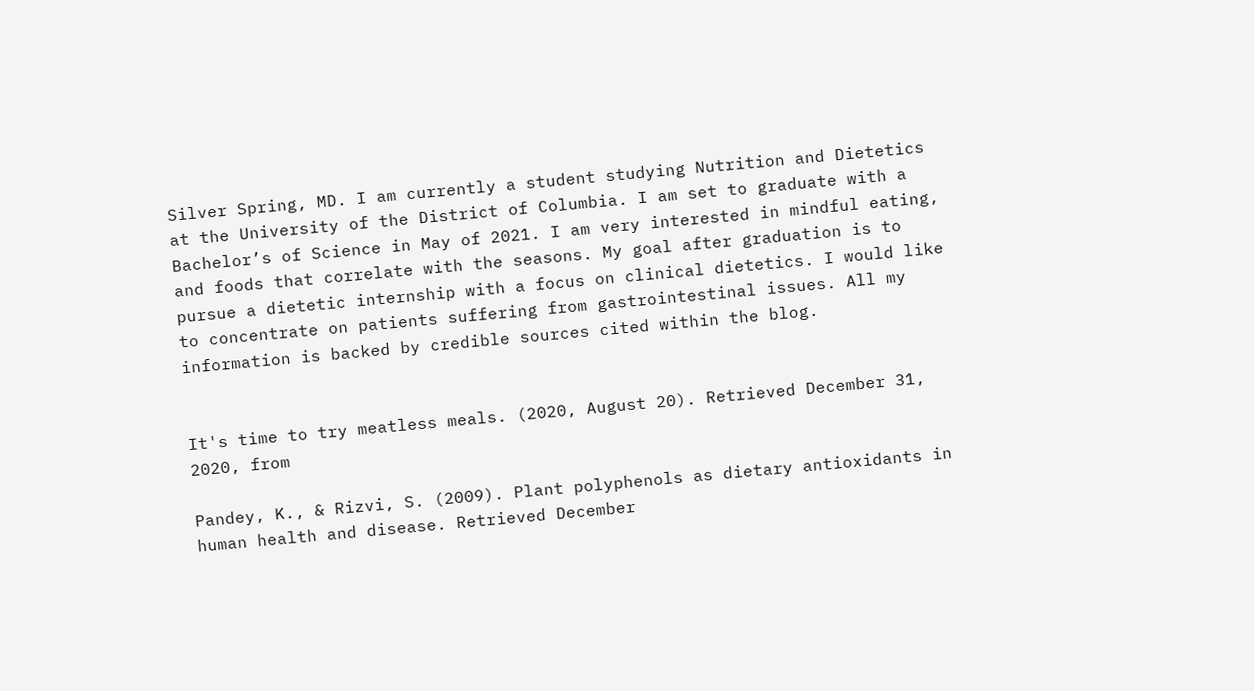Silver Spring, MD. I am currently a student studying Nutrition and Dietetics at the University of the District of Columbia. I am set to graduate with a Bachelor’s of Science in May of 2021. I am very interested in mindful eating, and foods that correlate with the seasons. My goal after graduation is to pursue a dietetic internship with a focus on clinical dietetics. I would like to concentrate on patients suffering from gastrointestinal issues. All my information is backed by credible sources cited within the blog.


It's time to try meatless meals. (2020, August 20). Retrieved December 31, 2020, from

Pandey, K., & Rizvi, S. (2009). Plant polyphenols as dietary antioxidants in human health and disease. Retrieved December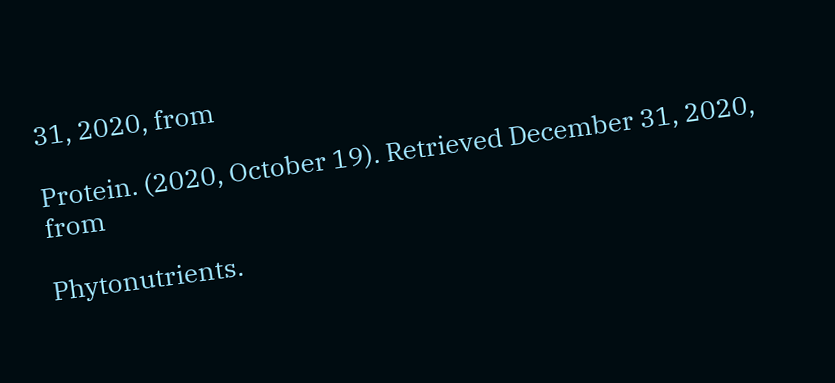31, 2020, from

Protein. (2020, October 19). Retrieved December 31, 2020, from

Phytonutrients.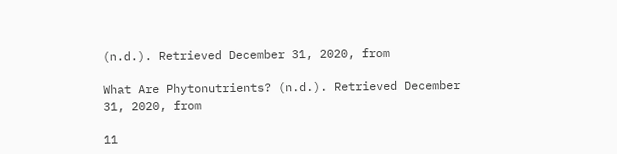(n.d.). Retrieved December 31, 2020, from

What Are Phytonutrients? (n.d.). Retrieved December 31, 2020, from

11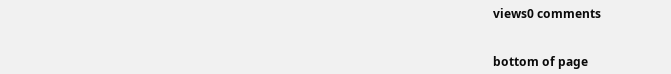views0 comments


bottom of page